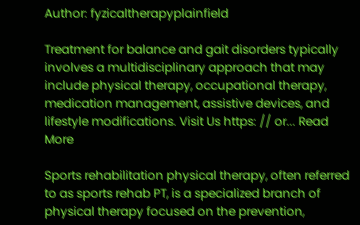Author: fyzicaltherapyplainfield

Treatment for balance and gait disorders typically involves a multidisciplinary approach that may include physical therapy, occupational therapy, medication management, assistive devices, and lifestyle modifications. Visit Us https: // or... Read More

Sports rehabilitation physical therapy, often referred to as sports rehab PT, is a specialized branch of physical therapy focused on the prevention,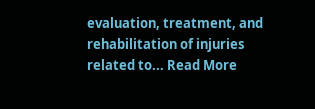evaluation, treatment, and rehabilitation of injuries related to... Read More